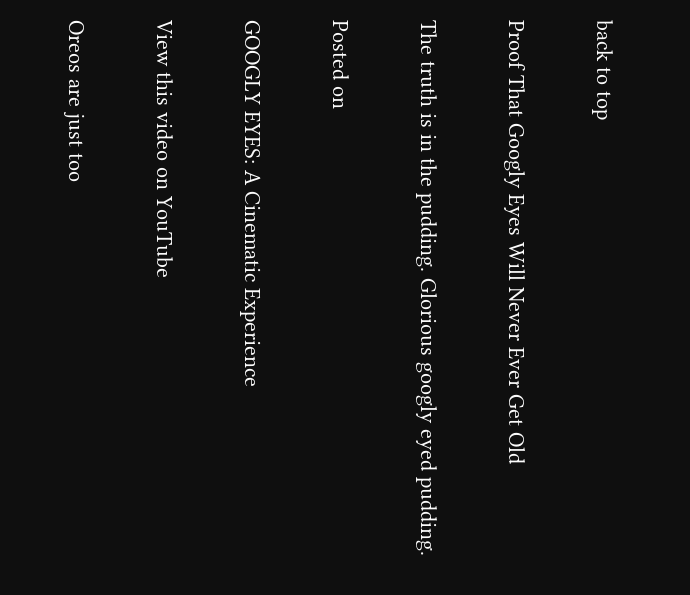back to top

Proof That Googly Eyes Will Never Ever Get Old

The truth is in the pudding. Glorious googly eyed pudding.

Posted on

GOOGLY EYES: A Cinematic Experience

View this video on YouTube

Oreos are just too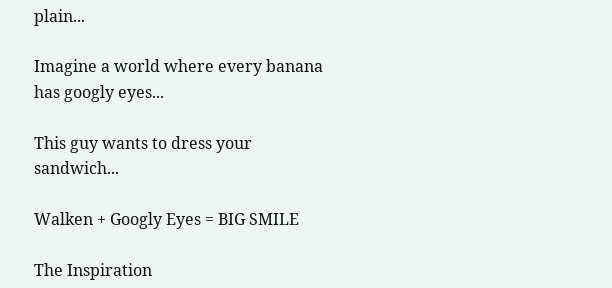plain...

Imagine a world where every banana has googly eyes...

This guy wants to dress your sandwich...

Walken + Googly Eyes = BIG SMILE

The Inspiration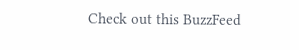Check out this BuzzFeed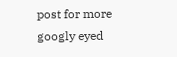post for more googly eyed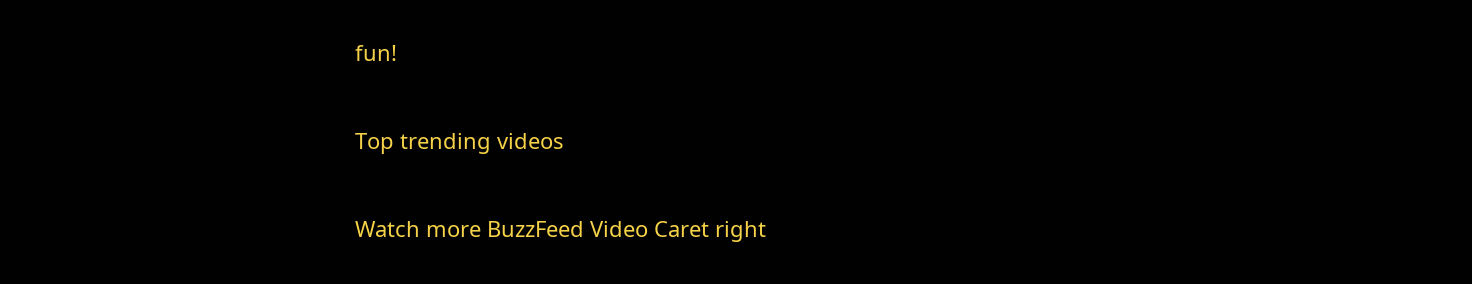fun!

Top trending videos

Watch more BuzzFeed Video Caret right